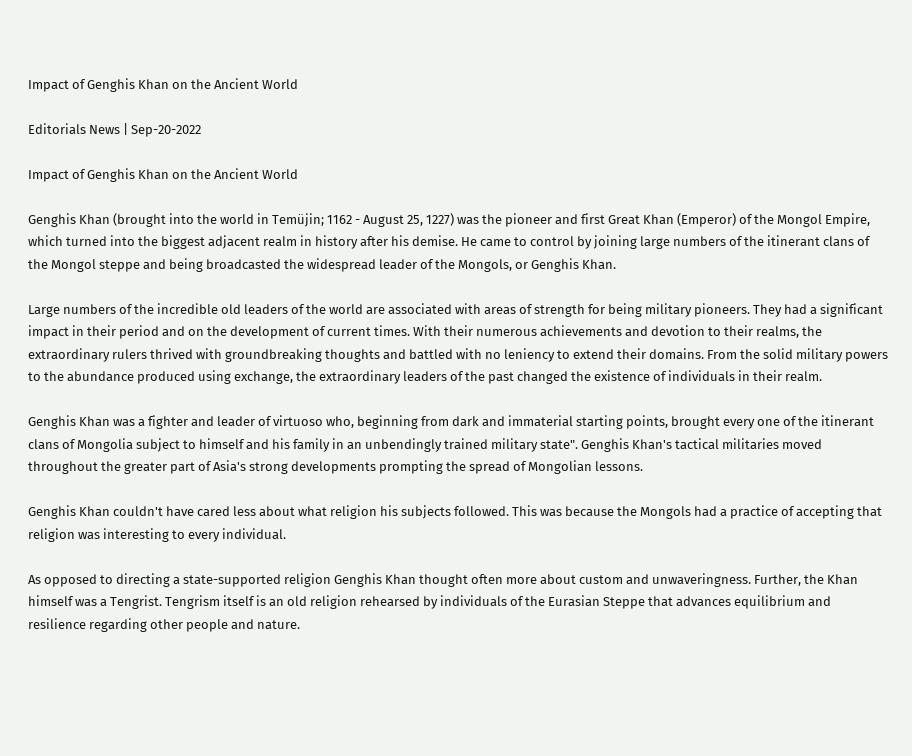Impact of Genghis Khan on the Ancient World

Editorials News | Sep-20-2022

Impact of Genghis Khan on the Ancient World

Genghis Khan (brought into the world in Temüjin; 1162 - August 25, 1227) was the pioneer and first Great Khan (Emperor) of the Mongol Empire, which turned into the biggest adjacent realm in history after his demise. He came to control by joining large numbers of the itinerant clans of the Mongol steppe and being broadcasted the widespread leader of the Mongols, or Genghis Khan.

Large numbers of the incredible old leaders of the world are associated with areas of strength for being military pioneers. They had a significant impact in their period and on the development of current times. With their numerous achievements and devotion to their realms, the extraordinary rulers thrived with groundbreaking thoughts and battled with no leniency to extend their domains. From the solid military powers to the abundance produced using exchange, the extraordinary leaders of the past changed the existence of individuals in their realm.

Genghis Khan was a fighter and leader of virtuoso who, beginning from dark and immaterial starting points, brought every one of the itinerant clans of Mongolia subject to himself and his family in an unbendingly trained military state". Genghis Khan's tactical militaries moved throughout the greater part of Asia's strong developments prompting the spread of Mongolian lessons.

Genghis Khan couldn't have cared less about what religion his subjects followed. This was because the Mongols had a practice of accepting that religion was interesting to every individual.

As opposed to directing a state-supported religion Genghis Khan thought often more about custom and unwaveringness. Further, the Khan himself was a Tengrist. Tengrism itself is an old religion rehearsed by individuals of the Eurasian Steppe that advances equilibrium and resilience regarding other people and nature.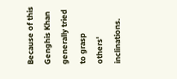Because of this Genghis Khan generally tried to grasp others' inclinations.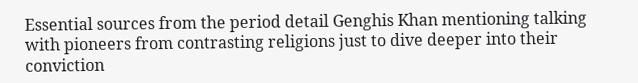Essential sources from the period detail Genghis Khan mentioning talking with pioneers from contrasting religions just to dive deeper into their conviction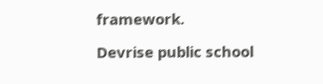framework.

Devrise public school